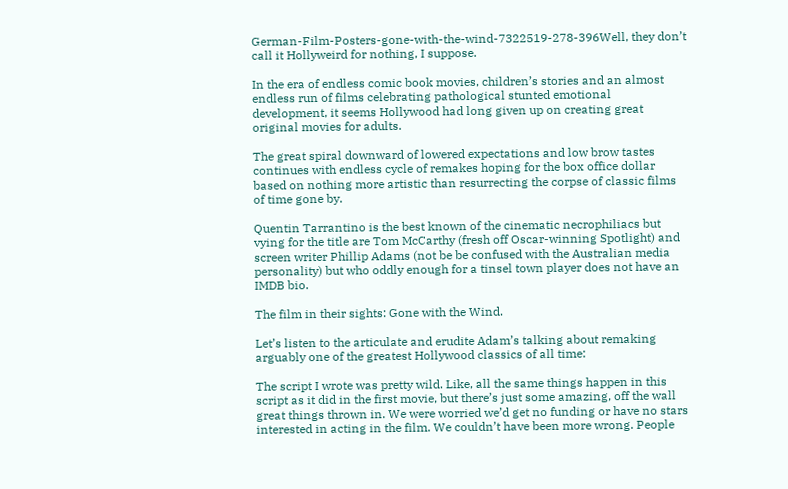German-Film-Posters-gone-with-the-wind-7322519-278-396Well, they don’t call it Hollyweird for nothing, I suppose.

In the era of endless comic book movies, children’s stories and an almost endless run of films celebrating pathological stunted emotional development, it seems Hollywood had long given up on creating great original movies for adults.

The great spiral downward of lowered expectations and low brow tastes continues with endless cycle of remakes hoping for the box office dollar based on nothing more artistic than resurrecting the corpse of classic films of time gone by.

Quentin Tarrantino is the best known of the cinematic necrophiliacs but vying for the title are Tom McCarthy (fresh off Oscar-winning Spotlight) and screen writer Phillip Adams (not be be confused with the Australian media personality) but who oddly enough for a tinsel town player does not have an IMDB bio.

The film in their sights: Gone with the Wind.

Let’s listen to the articulate and erudite Adam’s talking about remaking arguably one of the greatest Hollywood classics of all time:

The script I wrote was pretty wild. Like, all the same things happen in this script as it did in the first movie, but there’s just some amazing, off the wall great things thrown in. We were worried we’d get no funding or have no stars interested in acting in the film. We couldn’t have been more wrong. People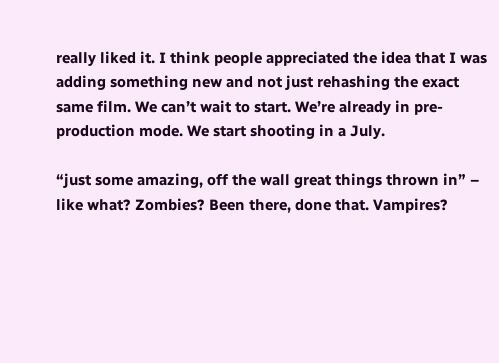really liked it. I think people appreciated the idea that I was adding something new and not just rehashing the exact same film. We can’t wait to start. We’re already in pre-production mode. We start shooting in a July.

“just some amazing, off the wall great things thrown in” – like what? Zombies? Been there, done that. Vampires?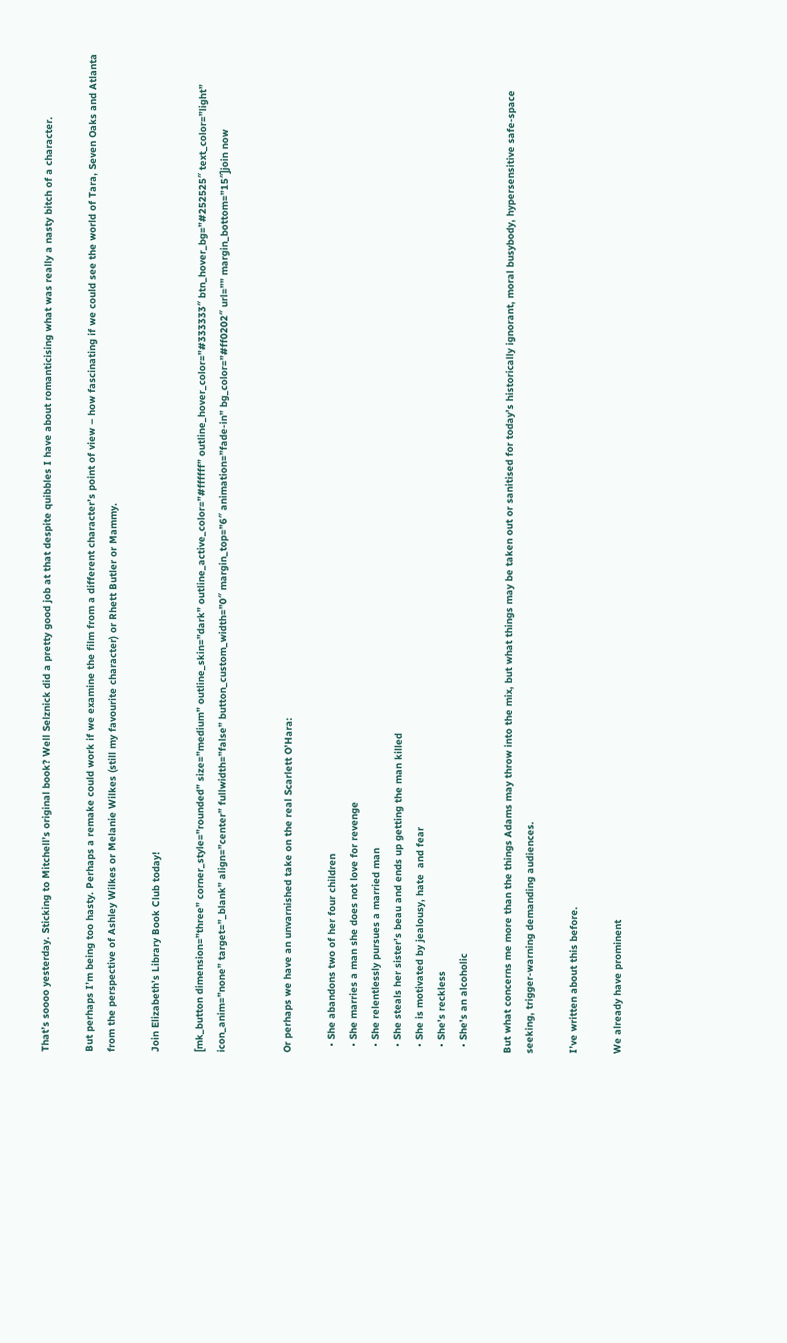That’s soooo yesterday. Sticking to Mitchell’s original book? Well Selznick did a pretty good job at that despite quibbles I have about romanticising what was really a nasty bitch of a character.

But perhaps I’m being too hasty. Perhaps a remake could work if we examine the film from a different character’s point of view – how fascinating if we could see the world of Tara, Seven Oaks and Atlanta from the perspective of Ashley Wilkes or Melanie Wilkes (still my favourite character) or Rhett Butler or Mammy.

Join Elizabeth’s Library Book Club today!

[mk_button dimension=”three” corner_style=”rounded” size=”medium” outline_skin=”dark” outline_active_color=”#ffffff” outline_hover_color=”#333333″ btn_hover_bg=”#252525″ text_color=”light” icon_anim=”none” target=”_blank” align=”center” fullwidth=”false” button_custom_width=”0″ margin_top=”6″ animation=”fade-in” bg_color=”#ff0202″ url=”” margin_bottom=”15″]join now


Or perhaps we have an unvarnished take on the real Scarlett O’Hara:

  • She abandons two of her four children
  • She marries a man she does not love for revenge
  • She relentlessly pursues a married man
  • She steals her sister’s beau and ends up getting the man killed
  • She is motivated by jealousy, hate  and fear
  • She’s reckless
  • She’s an alcoholic

But what concerns me more than the things Adams may throw into the mix, but what things may be taken out or sanitised for today’s historically ignorant, moral busybody, hypersensitive safe-space seeking, trigger-warning demanding audiences.

I’ve written about this before.

We already have prominent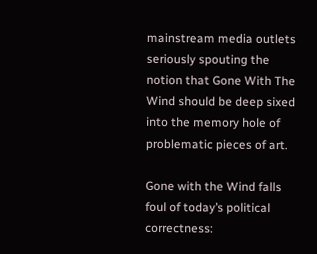mainstream media outlets seriously spouting the notion that Gone With The Wind should be deep sixed into the memory hole of problematic pieces of art.

Gone with the Wind falls foul of today’s political correctness: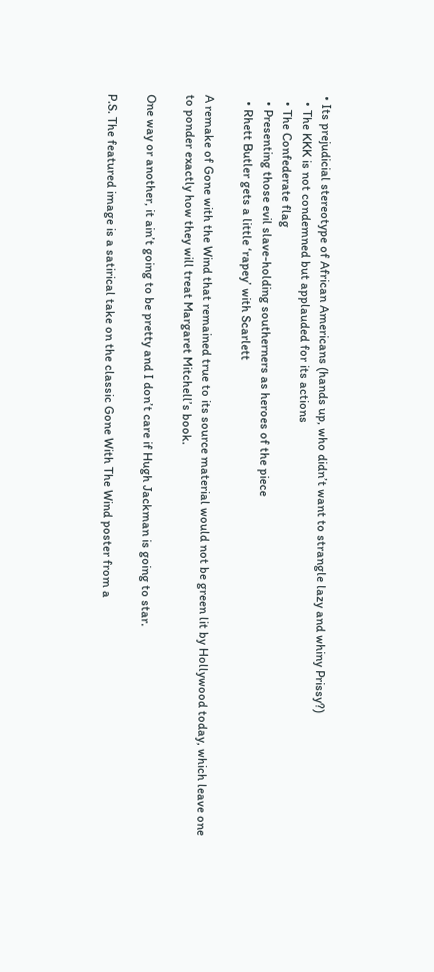• Its prejudicial stereotype of African Americans (hands up, who didn’t want to strangle lazy and whiny Prissy?)
  • The KKK is not condemned but applauded for its actions
  • The Confederate flag
  • Presenting those evil slave-holding southerners as heroes of the piece
  • Rhett Butler gets a little ‘rapey’ with Scarlett

A remake of Gone with the Wind that remained true to its source material would not be green lit by Hollywood today, which leave one to ponder exactly how they will treat Margaret Mitchell’s book.

One way or another, it ain’t going to be pretty and I don’t care if Hugh Jackman is going to star.

P.S. The featured image is a satirical take on the classic Gone With The Wind poster from a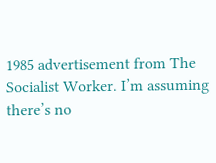1985 advertisement from The Socialist Worker. I’m assuming there’s no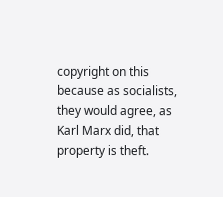copyright on this because as socialists, they would agree, as Karl Marx did, that property is theft.